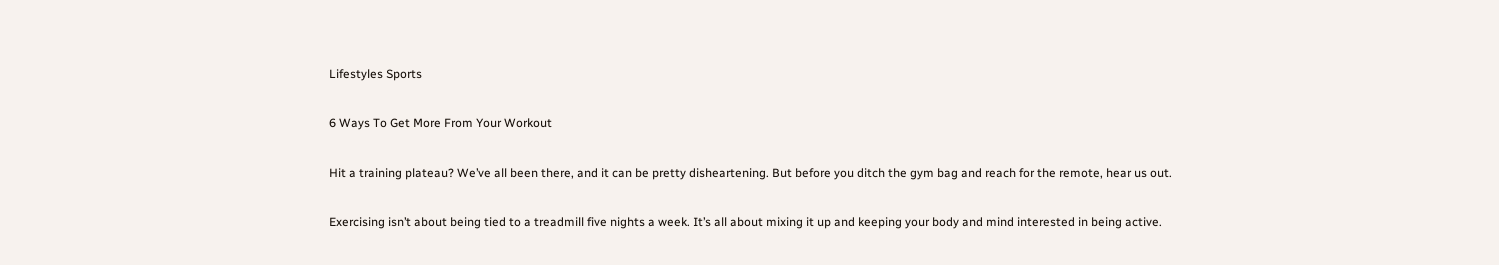Lifestyles Sports

6 Ways To Get More From Your Workout

Hit a training plateau? We’ve all been there, and it can be pretty disheartening. But before you ditch the gym bag and reach for the remote, hear us out.

Exercising isn’t about being tied to a treadmill five nights a week. It’s all about mixing it up and keeping your body and mind interested in being active.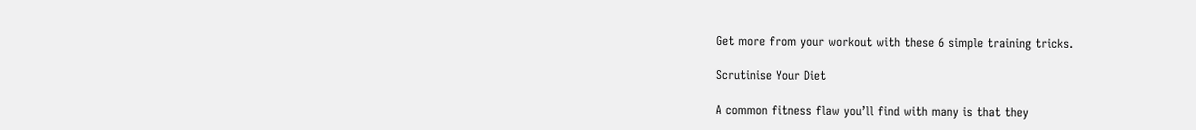Get more from your workout with these 6 simple training tricks.

Scrutinise Your Diet

A common fitness flaw you’ll find with many is that they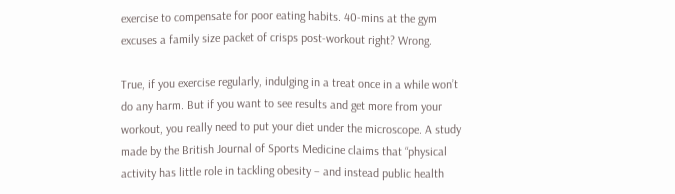exercise to compensate for poor eating habits. 40-mins at the gym excuses a family size packet of crisps post-workout right? Wrong.

True, if you exercise regularly, indulging in a treat once in a while won’t do any harm. But if you want to see results and get more from your workout, you really need to put your diet under the microscope. A study made by the British Journal of Sports Medicine claims that “physical activity has little role in tackling obesity – and instead public health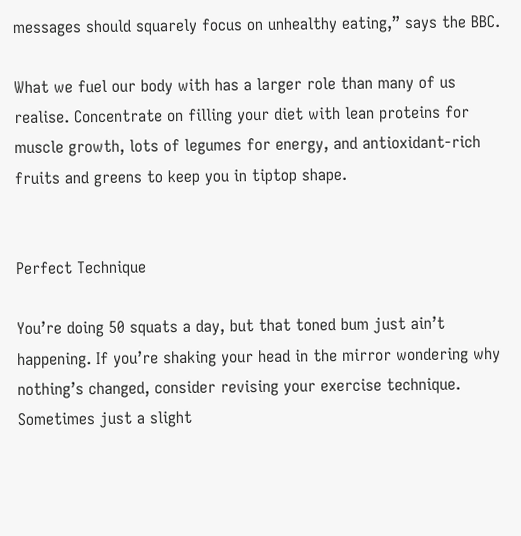messages should squarely focus on unhealthy eating,” says the BBC.

What we fuel our body with has a larger role than many of us realise. Concentrate on filling your diet with lean proteins for muscle growth, lots of legumes for energy, and antioxidant-rich fruits and greens to keep you in tiptop shape.


Perfect Technique

You’re doing 50 squats a day, but that toned bum just ain’t happening. If you’re shaking your head in the mirror wondering why nothing’s changed, consider revising your exercise technique. Sometimes just a slight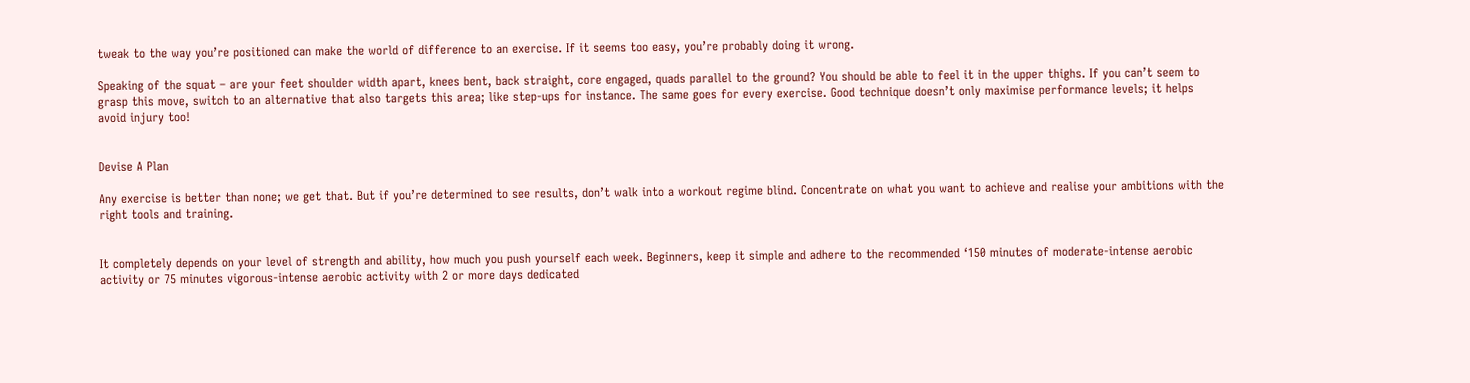tweak to the way you’re positioned can make the world of difference to an exercise. If it seems too easy, you’re probably doing it wrong.

Speaking of the squat – are your feet shoulder width apart, knees bent, back straight, core engaged, quads parallel to the ground? You should be able to feel it in the upper thighs. If you can’t seem to grasp this move, switch to an alternative that also targets this area; like step-ups for instance. The same goes for every exercise. Good technique doesn’t only maximise performance levels; it helps avoid injury too!


Devise A Plan

Any exercise is better than none; we get that. But if you’re determined to see results, don’t walk into a workout regime blind. Concentrate on what you want to achieve and realise your ambitions with the right tools and training.


It completely depends on your level of strength and ability, how much you push yourself each week. Beginners, keep it simple and adhere to the recommended ‘150 minutes of moderate-intense aerobic activity or 75 minutes vigorous-intense aerobic activity with 2 or more days dedicated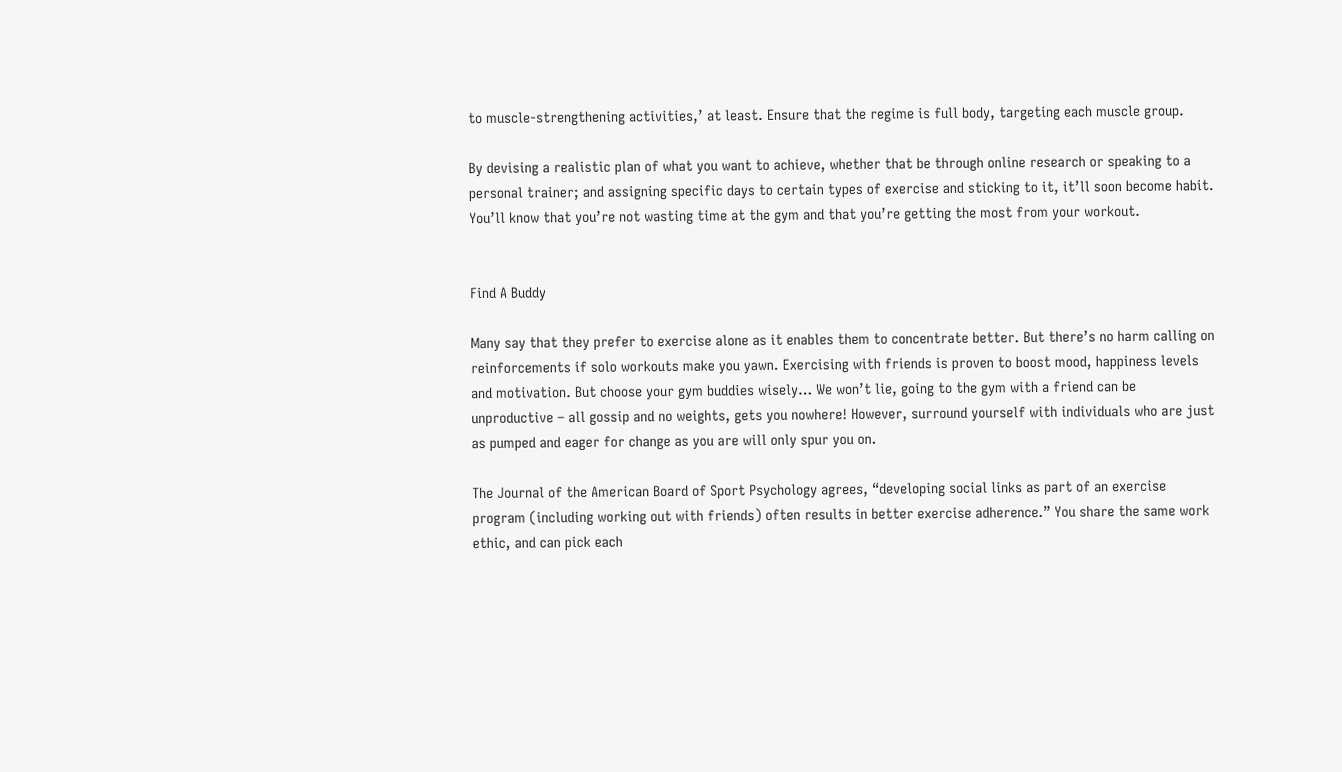to muscle-strengthening activities,’ at least. Ensure that the regime is full body, targeting each muscle group.

By devising a realistic plan of what you want to achieve, whether that be through online research or speaking to a personal trainer; and assigning specific days to certain types of exercise and sticking to it, it’ll soon become habit. You’ll know that you’re not wasting time at the gym and that you’re getting the most from your workout.


Find A Buddy

Many say that they prefer to exercise alone as it enables them to concentrate better. But there’s no harm calling on reinforcements if solo workouts make you yawn. Exercising with friends is proven to boost mood, happiness levels and motivation. But choose your gym buddies wisely… We won’t lie, going to the gym with a friend can be unproductive – all gossip and no weights, gets you nowhere! However, surround yourself with individuals who are just as pumped and eager for change as you are will only spur you on.

The Journal of the American Board of Sport Psychology agrees, “developing social links as part of an exercise program (including working out with friends) often results in better exercise adherence.” You share the same work ethic, and can pick each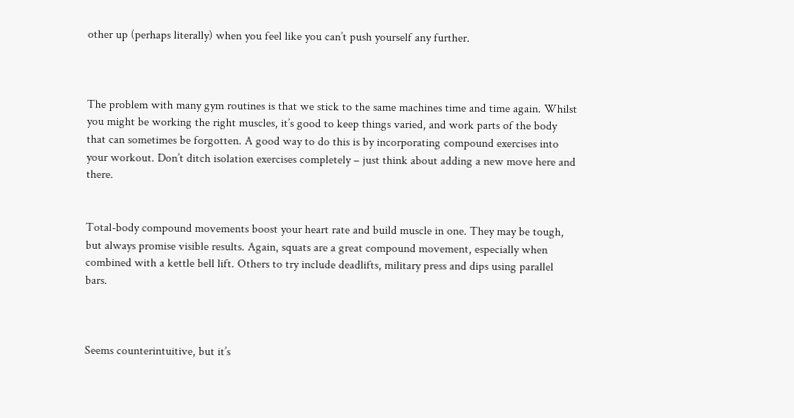other up (perhaps literally) when you feel like you can’t push yourself any further.



The problem with many gym routines is that we stick to the same machines time and time again. Whilst you might be working the right muscles, it’s good to keep things varied, and work parts of the body that can sometimes be forgotten. A good way to do this is by incorporating compound exercises into your workout. Don’t ditch isolation exercises completely – just think about adding a new move here and there.


Total-body compound movements boost your heart rate and build muscle in one. They may be tough, but always promise visible results. Again, squats are a great compound movement, especially when combined with a kettle bell lift. Others to try include deadlifts, military press and dips using parallel bars.



Seems counterintuitive, but it’s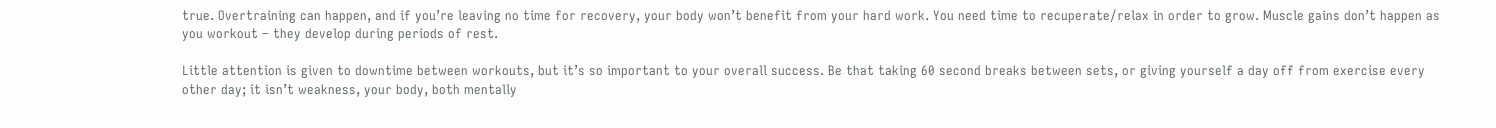true. Overtraining can happen, and if you’re leaving no time for recovery, your body won’t benefit from your hard work. You need time to recuperate/relax in order to grow. Muscle gains don’t happen as you workout – they develop during periods of rest.

Little attention is given to downtime between workouts, but it’s so important to your overall success. Be that taking 60 second breaks between sets, or giving yourself a day off from exercise every other day; it isn’t weakness, your body, both mentally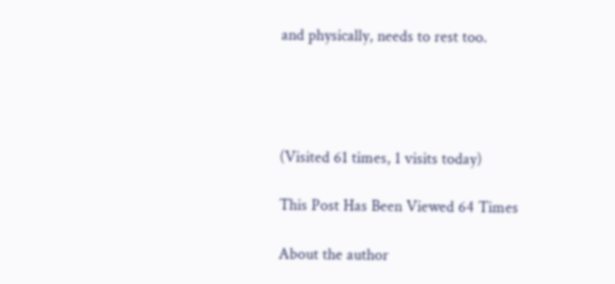and physically, needs to rest too.




(Visited 61 times, 1 visits today)

This Post Has Been Viewed 64 Times

About the author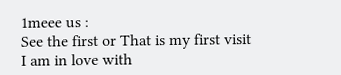1meee us :
See the first or That is my first visit
I am in love with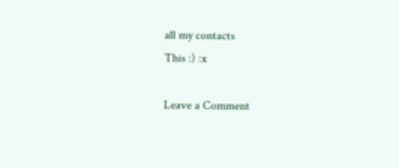all my contacts
This :) :x

Leave a Comment